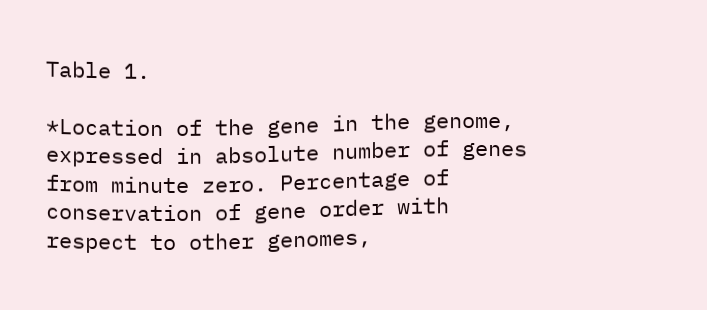Table 1.

*Location of the gene in the genome, expressed in absolute number of genes from minute zero. Percentage of conservation of gene order with respect to other genomes,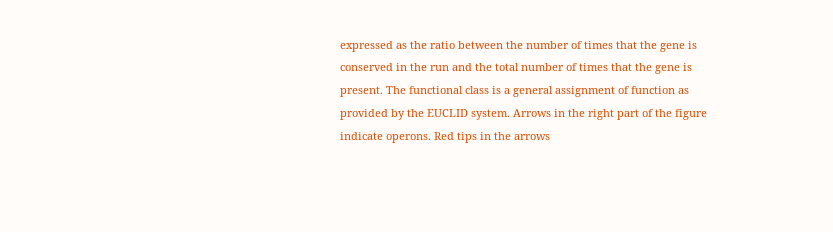expressed as the ratio between the number of times that the gene is conserved in the run and the total number of times that the gene is present. The functional class is a general assignment of function as provided by the EUCLID system. Arrows in the right part of the figure indicate operons. Red tips in the arrows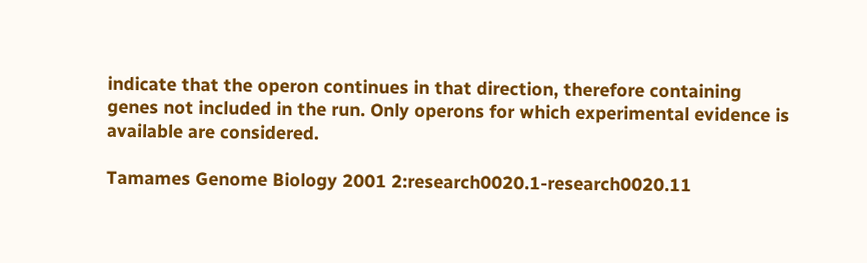indicate that the operon continues in that direction, therefore containing genes not included in the run. Only operons for which experimental evidence is available are considered.

Tamames Genome Biology 2001 2:research0020.1-research0020.11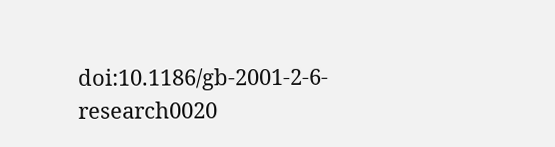doi:10.1186/gb-2001-2-6-research0020